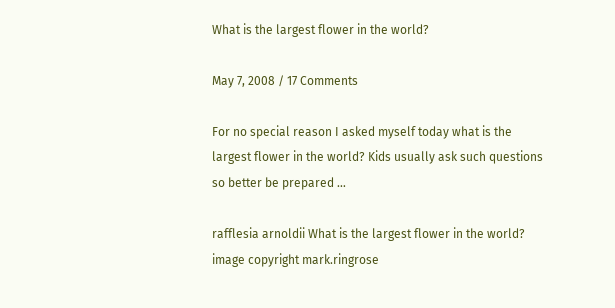What is the largest flower in the world?

May 7, 2008 / 17 Comments

For no special reason I asked myself today what is the largest flower in the world? Kids usually ask such questions so better be prepared …

rafflesia arnoldii What is the largest flower in the world?
image copyright mark.ringrose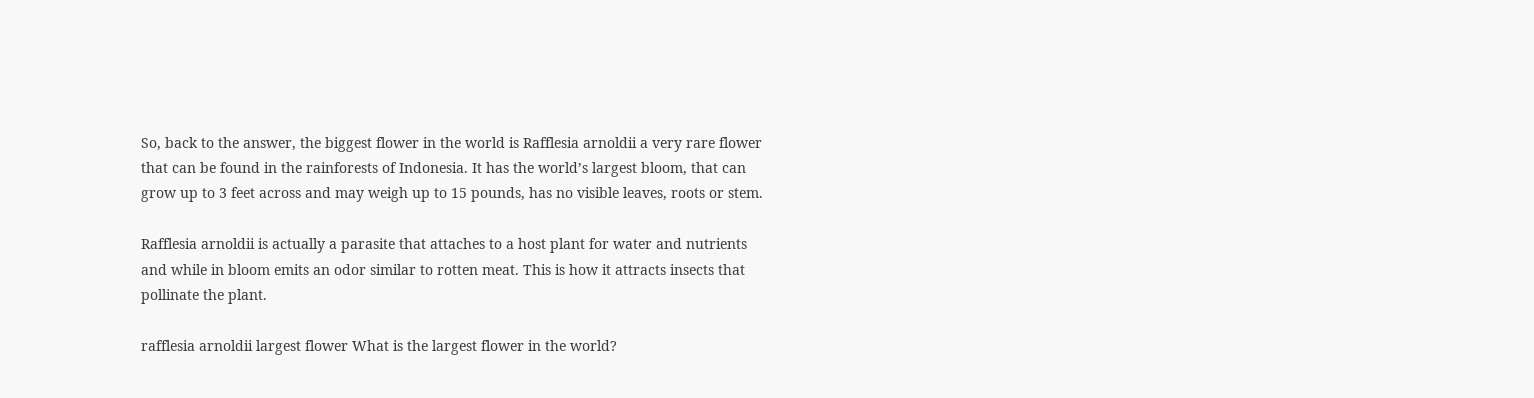So, back to the answer, the biggest flower in the world is Rafflesia arnoldii a very rare flower that can be found in the rainforests of Indonesia. It has the world’s largest bloom, that can grow up to 3 feet across and may weigh up to 15 pounds, has no visible leaves, roots or stem.

Rafflesia arnoldii is actually a parasite that attaches to a host plant for water and nutrients and while in bloom emits an odor similar to rotten meat. This is how it attracts insects that pollinate the plant.

rafflesia arnoldii largest flower What is the largest flower in the world?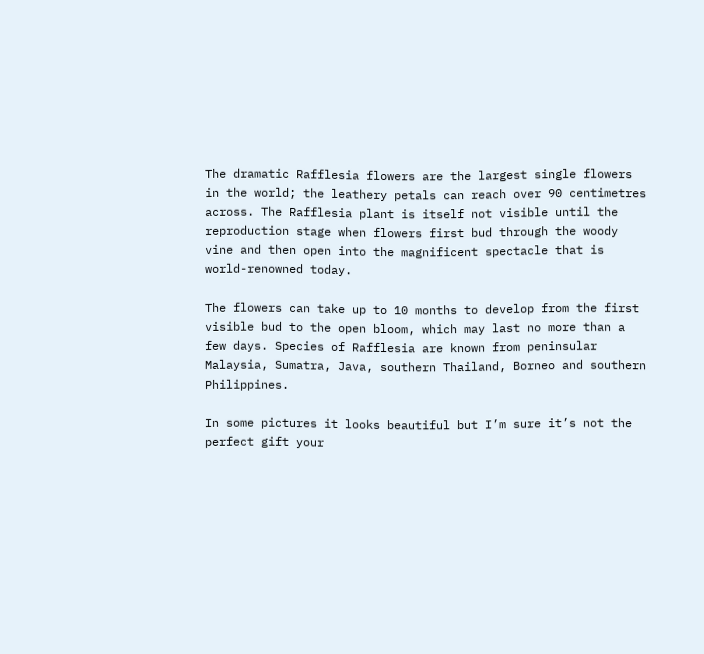The dramatic Rafflesia flowers are the largest single flowers in the world; the leathery petals can reach over 90 centimetres across. The Rafflesia plant is itself not visible until the reproduction stage when flowers first bud through the woody vine and then open into the magnificent spectacle that is world-renowned today.

The flowers can take up to 10 months to develop from the first visible bud to the open bloom, which may last no more than a few days. Species of Rafflesia are known from peninsular Malaysia, Sumatra, Java, southern Thailand, Borneo and southern Philippines.

In some pictures it looks beautiful but I’m sure it’s not the perfect gift your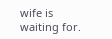wife is waiting for.